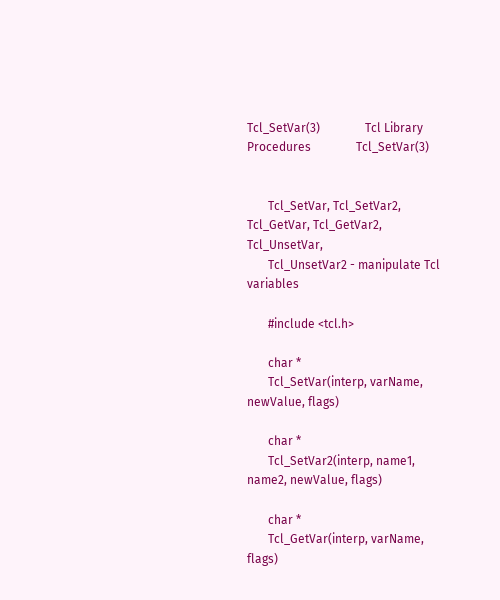Tcl_SetVar(3)               Tcl Library Procedures               Tcl_SetVar(3)


       Tcl_SetVar, Tcl_SetVar2, Tcl_GetVar, Tcl_GetVar2, Tcl_UnsetVar,
       Tcl_UnsetVar2 - manipulate Tcl variables

       #include <tcl.h>

       char *
       Tcl_SetVar(interp, varName, newValue, flags)

       char *
       Tcl_SetVar2(interp, name1, name2, newValue, flags)

       char *
       Tcl_GetVar(interp, varName, flags)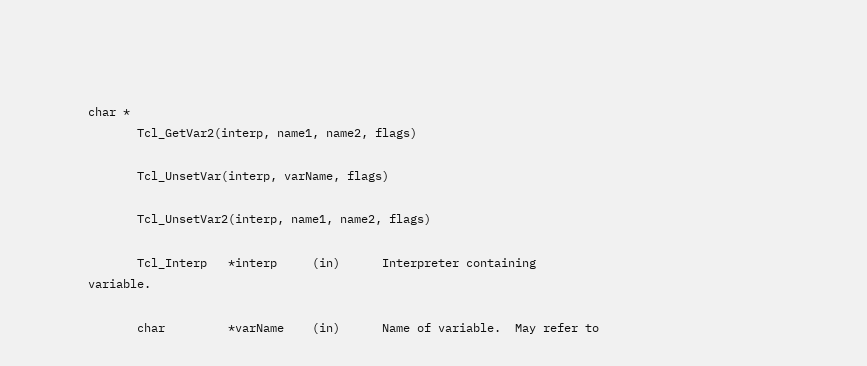char *
       Tcl_GetVar2(interp, name1, name2, flags)

       Tcl_UnsetVar(interp, varName, flags)

       Tcl_UnsetVar2(interp, name1, name2, flags)

       Tcl_Interp   *interp     (in)      Interpreter containing variable.

       char         *varName    (in)      Name of variable.  May refer to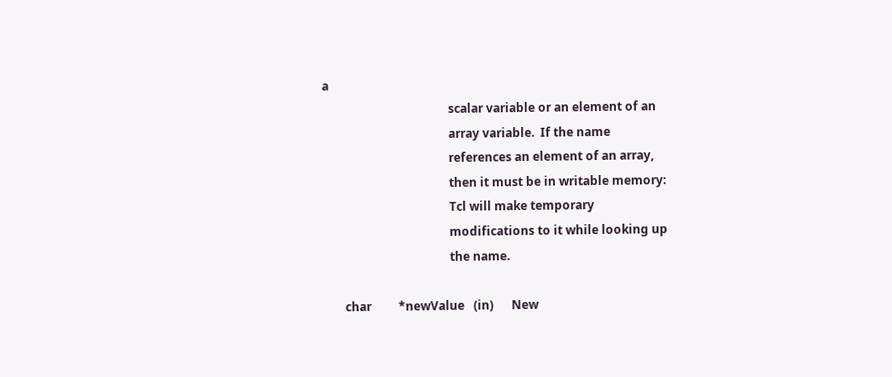a
                                          scalar variable or an element of an
                                          array variable.  If the name
                                          references an element of an array,
                                          then it must be in writable memory:
                                          Tcl will make temporary
                                          modifications to it while looking up
                                          the name.

       char         *newValue   (in)      New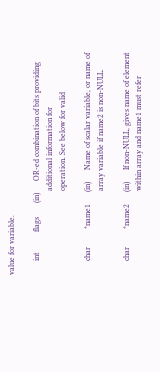value for variable.

       int          flags       (in)      OR-ed combination of bits providing
                                          additional information for
                                          operation. See below for valid

       char         *name1      (in)      Name of scalar variable, or name of
                                          array variable if name2 is non-NULL.

       char         *name2      (in)      If non-NULL, gives name of element
                                          within array and name1 must refer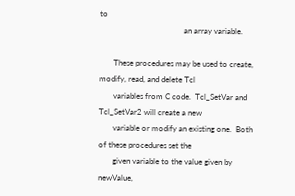to
                                          an array variable.

       These procedures may be used to create, modify, read, and delete Tcl
       variables from C code.  Tcl_SetVar and Tcl_SetVar2 will create a new
       variable or modify an existing one.  Both of these procedures set the
       given variable to the value given by newValue,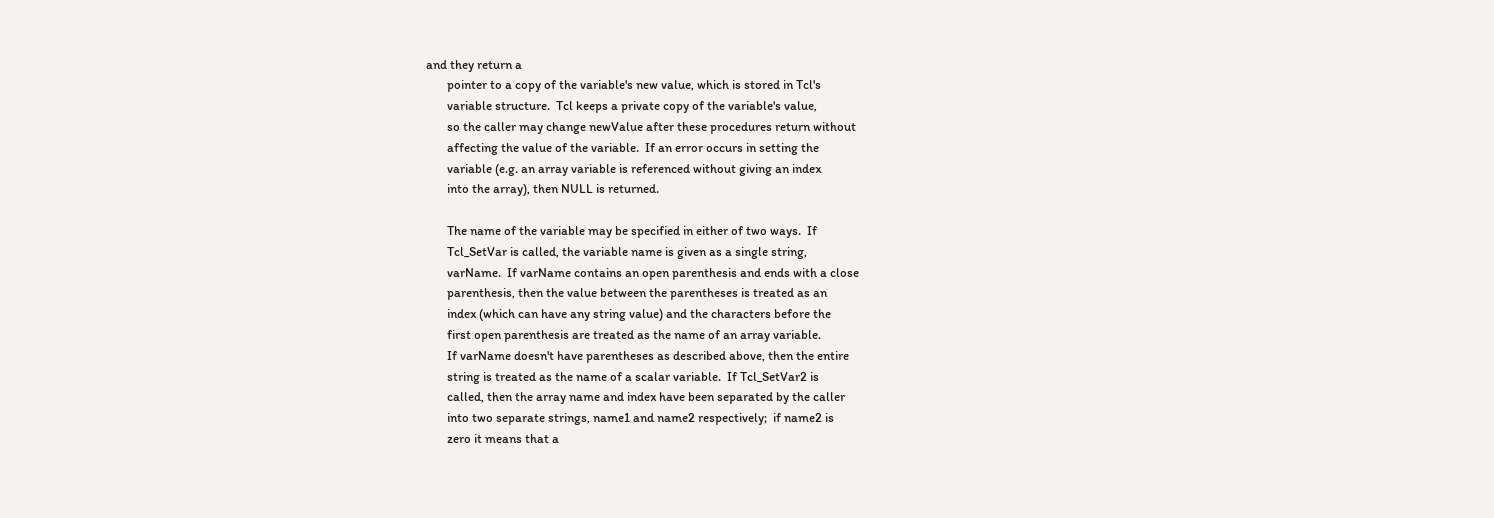and they return a
       pointer to a copy of the variable's new value, which is stored in Tcl's
       variable structure.  Tcl keeps a private copy of the variable's value,
       so the caller may change newValue after these procedures return without
       affecting the value of the variable.  If an error occurs in setting the
       variable (e.g. an array variable is referenced without giving an index
       into the array), then NULL is returned.

       The name of the variable may be specified in either of two ways.  If
       Tcl_SetVar is called, the variable name is given as a single string,
       varName.  If varName contains an open parenthesis and ends with a close
       parenthesis, then the value between the parentheses is treated as an
       index (which can have any string value) and the characters before the
       first open parenthesis are treated as the name of an array variable.
       If varName doesn't have parentheses as described above, then the entire
       string is treated as the name of a scalar variable.  If Tcl_SetVar2 is
       called, then the array name and index have been separated by the caller
       into two separate strings, name1 and name2 respectively;  if name2 is
       zero it means that a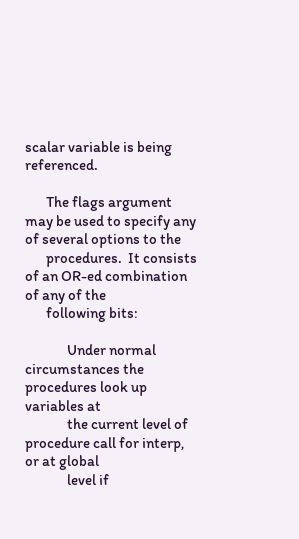scalar variable is being referenced.

       The flags argument may be used to specify any of several options to the
       procedures.  It consists of an OR-ed combination of any of the
       following bits:

              Under normal circumstances the procedures look up variables at
              the current level of procedure call for interp, or at global
              level if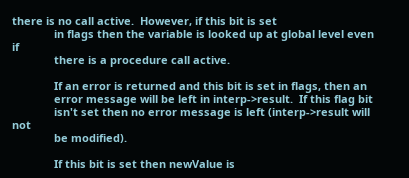there is no call active.  However, if this bit is set
              in flags then the variable is looked up at global level even if
              there is a procedure call active.

              If an error is returned and this bit is set in flags, then an
              error message will be left in interp->result.  If this flag bit
              isn't set then no error message is left (interp->result will not
              be modified).

              If this bit is set then newValue is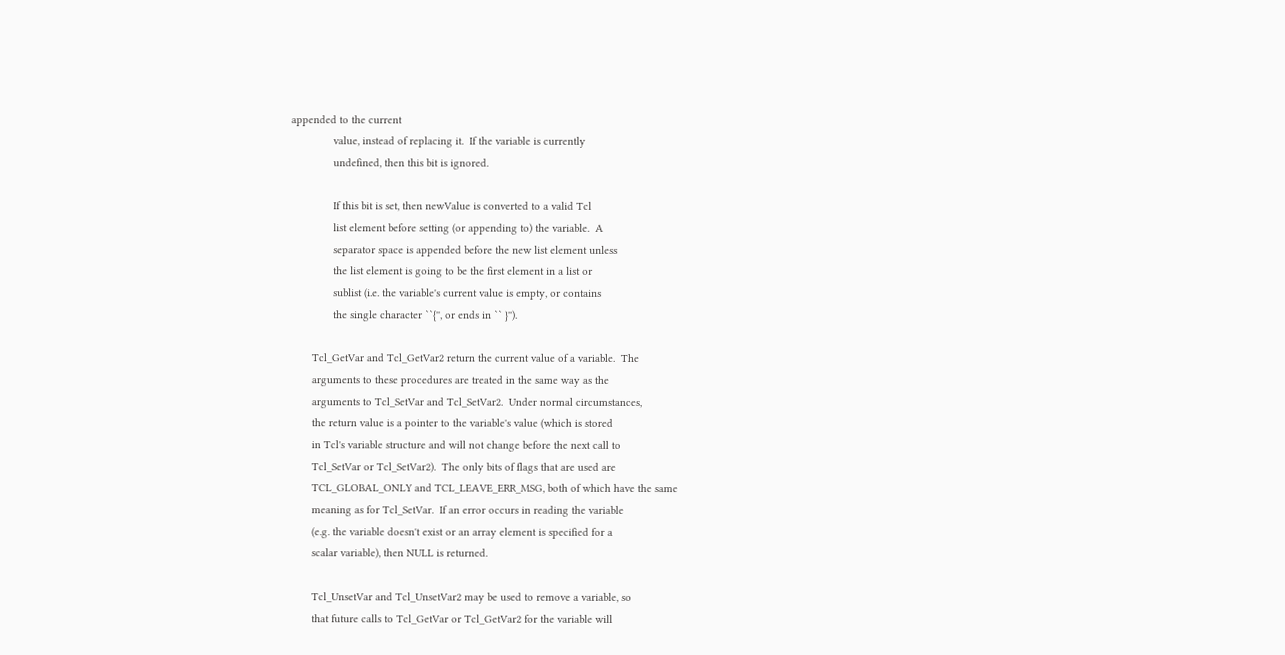appended to the current
              value, instead of replacing it.  If the variable is currently
              undefined, then this bit is ignored.

              If this bit is set, then newValue is converted to a valid Tcl
              list element before setting (or appending to) the variable.  A
              separator space is appended before the new list element unless
              the list element is going to be the first element in a list or
              sublist (i.e. the variable's current value is empty, or contains
              the single character ``{'', or ends in `` }'').

       Tcl_GetVar and Tcl_GetVar2 return the current value of a variable.  The
       arguments to these procedures are treated in the same way as the
       arguments to Tcl_SetVar and Tcl_SetVar2.  Under normal circumstances,
       the return value is a pointer to the variable's value (which is stored
       in Tcl's variable structure and will not change before the next call to
       Tcl_SetVar or Tcl_SetVar2).  The only bits of flags that are used are
       TCL_GLOBAL_ONLY and TCL_LEAVE_ERR_MSG, both of which have the same
       meaning as for Tcl_SetVar.  If an error occurs in reading the variable
       (e.g. the variable doesn't exist or an array element is specified for a
       scalar variable), then NULL is returned.

       Tcl_UnsetVar and Tcl_UnsetVar2 may be used to remove a variable, so
       that future calls to Tcl_GetVar or Tcl_GetVar2 for the variable will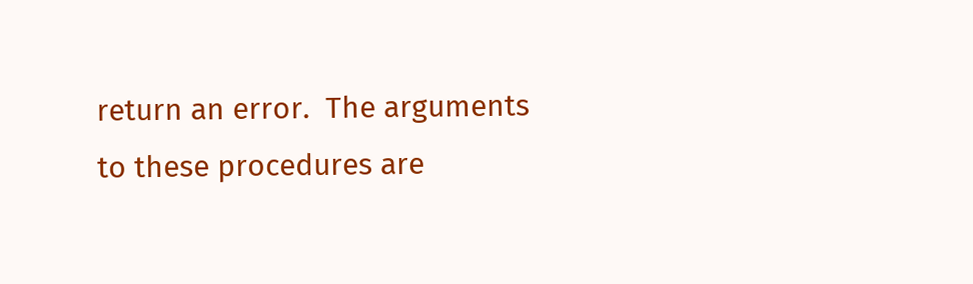return an error.  The arguments to these procedures are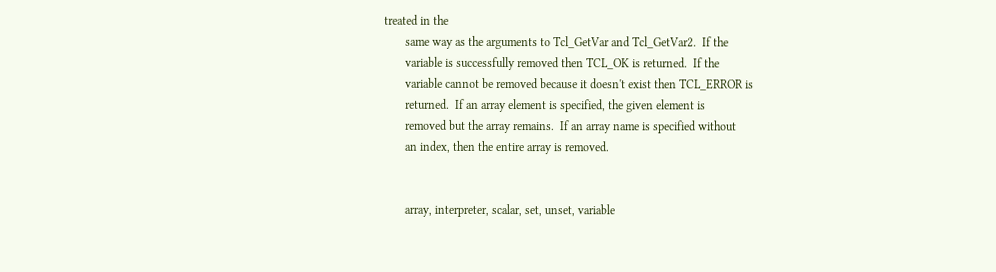treated in the
       same way as the arguments to Tcl_GetVar and Tcl_GetVar2.  If the
       variable is successfully removed then TCL_OK is returned.  If the
       variable cannot be removed because it doesn't exist then TCL_ERROR is
       returned.  If an array element is specified, the given element is
       removed but the array remains.  If an array name is specified without
       an index, then the entire array is removed.


       array, interpreter, scalar, set, unset, variable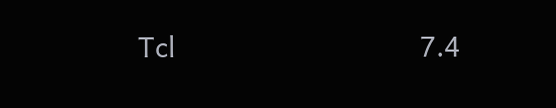Tcl                                   7.4